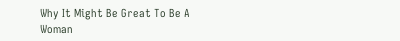Why It Might Be Great To Be A Woman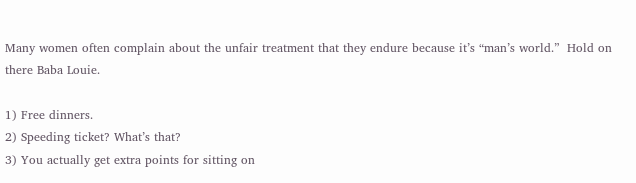Many women often complain about the unfair treatment that they endure because it’s “man’s world.”  Hold on there Baba Louie.

1) Free dinners.
2) Speeding ticket? What’s that?
3) You actually get extra points for sitting on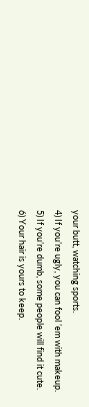your butt, watching sports.
4) If you’re ugly, you can fool ’em with makeup.
5) If you’re dumb, some people will find it cute.
6) Your hair is yours to keep.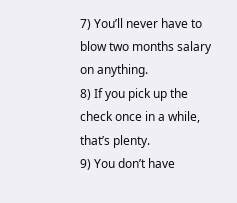7) You’ll never have to blow two months salary on anything.
8) If you pick up the check once in a while, that’s plenty.
9) You don’t have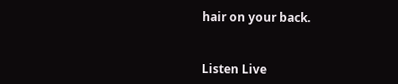hair on your back.


Listen Live